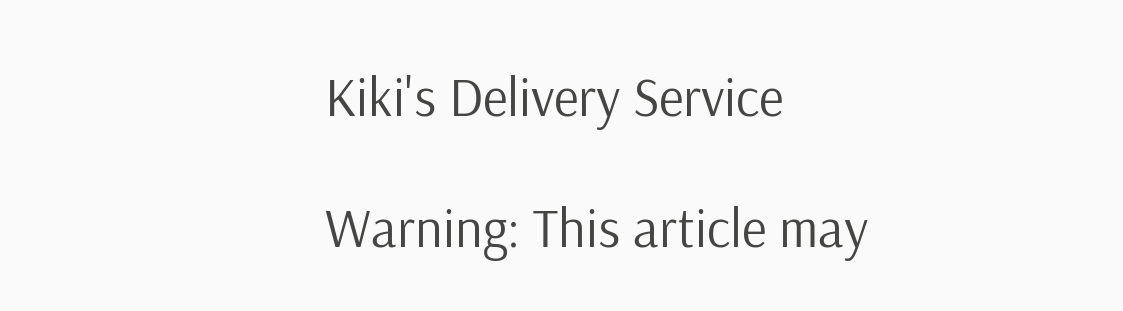Kiki's Delivery Service

Warning: This article may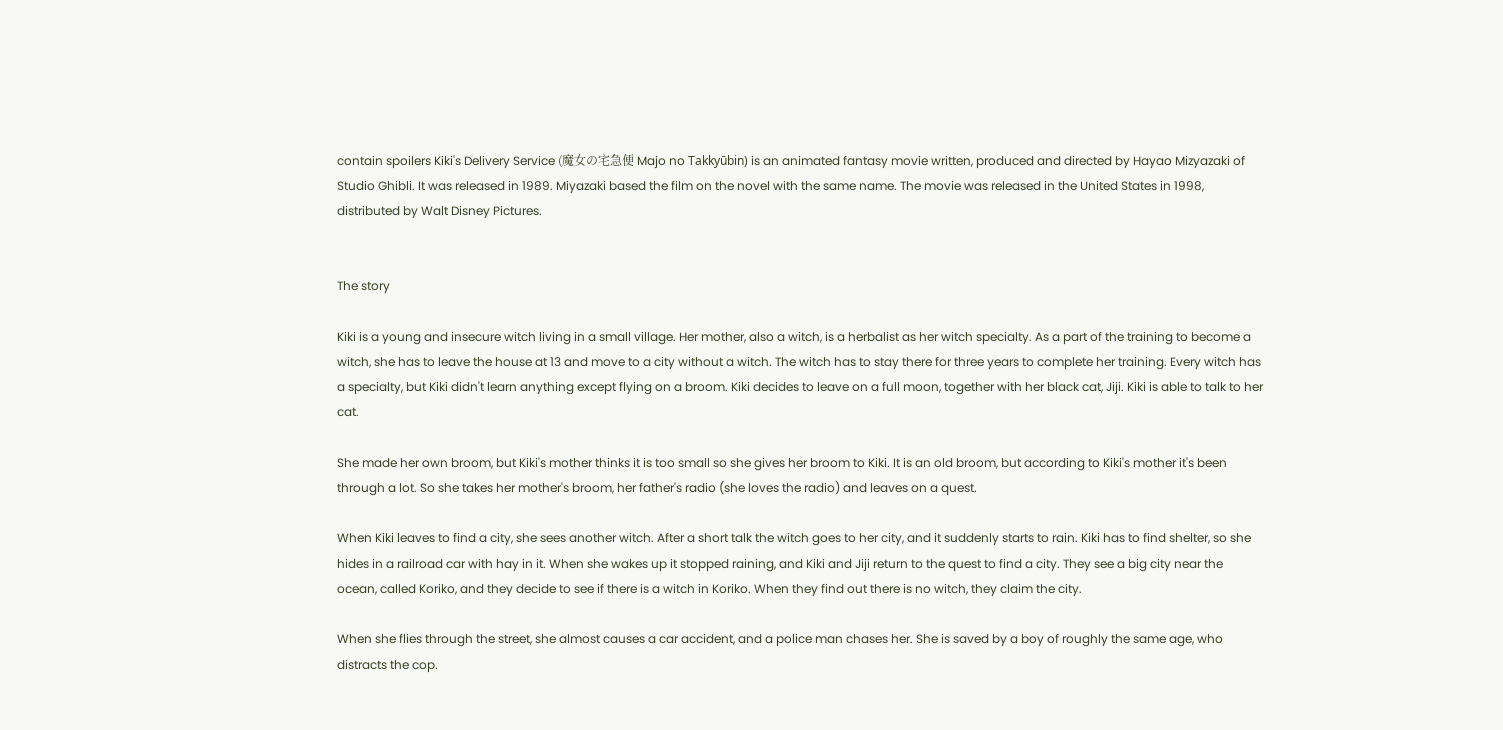contain spoilers Kiki's Delivery Service (魔女の宅急便 Majo no Takkyūbin) is an animated fantasy movie written, produced and directed by Hayao Mizyazaki of Studio Ghibli. It was released in 1989. Miyazaki based the film on the novel with the same name. The movie was released in the United States in 1998, distributed by Walt Disney Pictures.


The story

Kiki is a young and insecure witch living in a small village. Her mother, also a witch, is a herbalist as her witch specialty. As a part of the training to become a witch, she has to leave the house at 13 and move to a city without a witch. The witch has to stay there for three years to complete her training. Every witch has a specialty, but Kiki didn't learn anything except flying on a broom. Kiki decides to leave on a full moon, together with her black cat, Jiji. Kiki is able to talk to her cat.

She made her own broom, but Kiki's mother thinks it is too small so she gives her broom to Kiki. It is an old broom, but according to Kiki's mother it's been through a lot. So she takes her mother's broom, her father's radio (she loves the radio) and leaves on a quest.

When Kiki leaves to find a city, she sees another witch. After a short talk the witch goes to her city, and it suddenly starts to rain. Kiki has to find shelter, so she hides in a railroad car with hay in it. When she wakes up it stopped raining, and Kiki and Jiji return to the quest to find a city. They see a big city near the ocean, called Koriko, and they decide to see if there is a witch in Koriko. When they find out there is no witch, they claim the city.

When she flies through the street, she almost causes a car accident, and a police man chases her. She is saved by a boy of roughly the same age, who distracts the cop.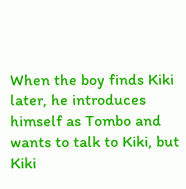When the boy finds Kiki later, he introduces himself as Tombo and wants to talk to Kiki, but Kiki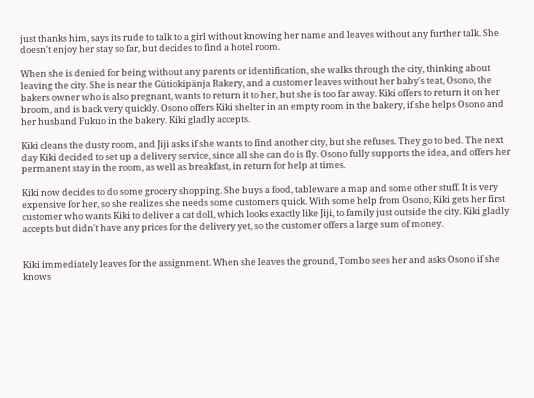just thanks him, says its rude to talk to a girl without knowing her name and leaves without any further talk. She doesn't enjoy her stay so far, but decides to find a hotel room.

When she is denied for being without any parents or identification, she walks through the city, thinking about leaving the city. She is near the Gütiokipänja Bakery, and a customer leaves without her baby's teat, Osono, the bakers owner who is also pregnant, wants to return it to her, but she is too far away. Kiki offers to return it on her broom, and is back very quickly. Osono offers Kiki shelter in an empty room in the bakery, if she helps Osono and her husband Fukuo in the bakery. Kiki gladly accepts.

Kiki cleans the dusty room, and Jiji asks if she wants to find another city, but she refuses. They go to bed. The next day Kiki decided to set up a delivery service, since all she can do is fly. Osono fully supports the idea, and offers her permanent stay in the room, as well as breakfast, in return for help at times.

Kiki now decides to do some grocery shopping. She buys a food, tableware a map and some other stuff. It is very expensive for her, so she realizes she needs some customers quick. With some help from Osono, Kiki gets her first customer who wants Kiki to deliver a cat doll, which looks exactly like Jiji, to family just outside the city. Kiki gladly accepts but didn't have any prices for the delivery yet, so the customer offers a large sum of money.


Kiki immediately leaves for the assignment. When she leaves the ground, Tombo sees her and asks Osono if she knows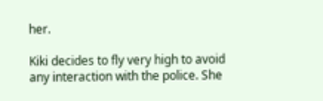her.

Kiki decides to fly very high to avoid any interaction with the police. She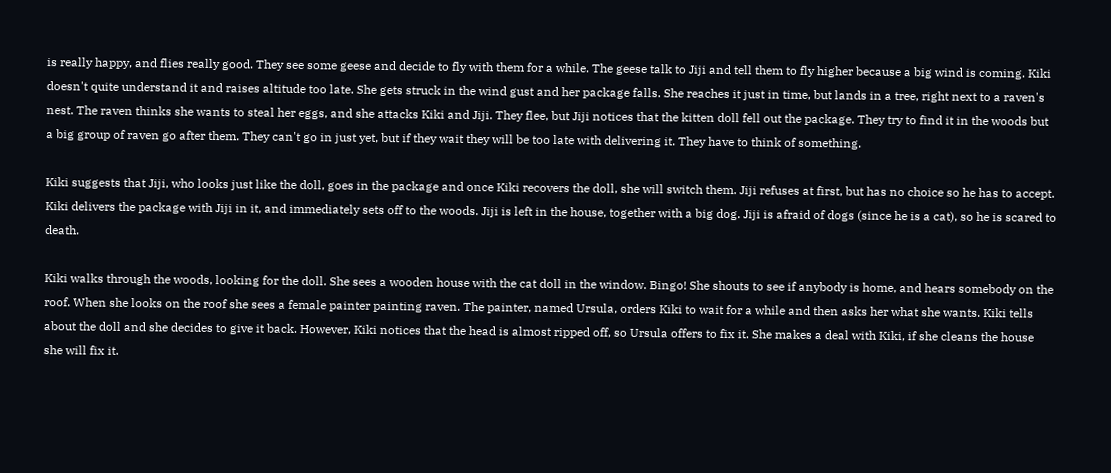is really happy, and flies really good. They see some geese and decide to fly with them for a while. The geese talk to Jiji and tell them to fly higher because a big wind is coming. Kiki doesn't quite understand it and raises altitude too late. She gets struck in the wind gust and her package falls. She reaches it just in time, but lands in a tree, right next to a raven's nest. The raven thinks she wants to steal her eggs, and she attacks Kiki and Jiji. They flee, but Jiji notices that the kitten doll fell out the package. They try to find it in the woods but a big group of raven go after them. They can't go in just yet, but if they wait they will be too late with delivering it. They have to think of something.

Kiki suggests that Jiji, who looks just like the doll, goes in the package and once Kiki recovers the doll, she will switch them. Jiji refuses at first, but has no choice so he has to accept. Kiki delivers the package with Jiji in it, and immediately sets off to the woods. Jiji is left in the house, together with a big dog. Jiji is afraid of dogs (since he is a cat), so he is scared to death.

Kiki walks through the woods, looking for the doll. She sees a wooden house with the cat doll in the window. Bingo! She shouts to see if anybody is home, and hears somebody on the roof. When she looks on the roof she sees a female painter painting raven. The painter, named Ursula, orders Kiki to wait for a while and then asks her what she wants. Kiki tells about the doll and she decides to give it back. However, Kiki notices that the head is almost ripped off, so Ursula offers to fix it. She makes a deal with Kiki, if she cleans the house she will fix it.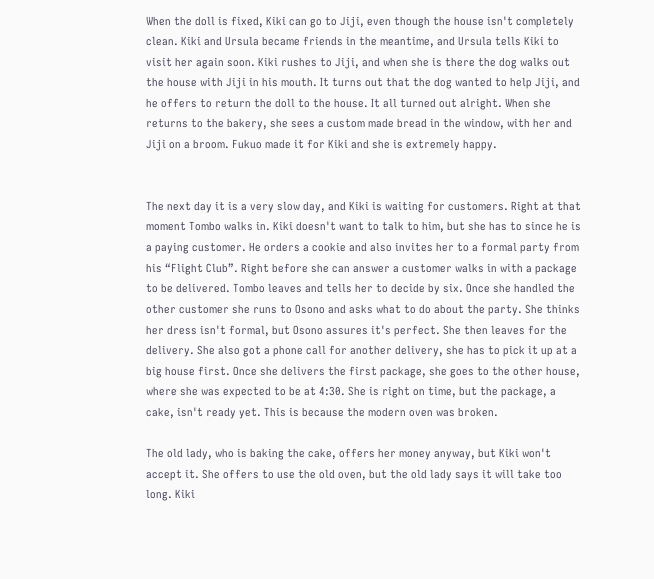When the doll is fixed, Kiki can go to Jiji, even though the house isn't completely clean. Kiki and Ursula became friends in the meantime, and Ursula tells Kiki to visit her again soon. Kiki rushes to Jiji, and when she is there the dog walks out the house with Jiji in his mouth. It turns out that the dog wanted to help Jiji, and he offers to return the doll to the house. It all turned out alright. When she returns to the bakery, she sees a custom made bread in the window, with her and Jiji on a broom. Fukuo made it for Kiki and she is extremely happy.


The next day it is a very slow day, and Kiki is waiting for customers. Right at that moment Tombo walks in. Kiki doesn't want to talk to him, but she has to since he is a paying customer. He orders a cookie and also invites her to a formal party from his “Flight Club”. Right before she can answer a customer walks in with a package to be delivered. Tombo leaves and tells her to decide by six. Once she handled the other customer she runs to Osono and asks what to do about the party. She thinks her dress isn't formal, but Osono assures it's perfect. She then leaves for the delivery. She also got a phone call for another delivery, she has to pick it up at a big house first. Once she delivers the first package, she goes to the other house, where she was expected to be at 4:30. She is right on time, but the package, a cake, isn't ready yet. This is because the modern oven was broken.

The old lady, who is baking the cake, offers her money anyway, but Kiki won't accept it. She offers to use the old oven, but the old lady says it will take too long. Kiki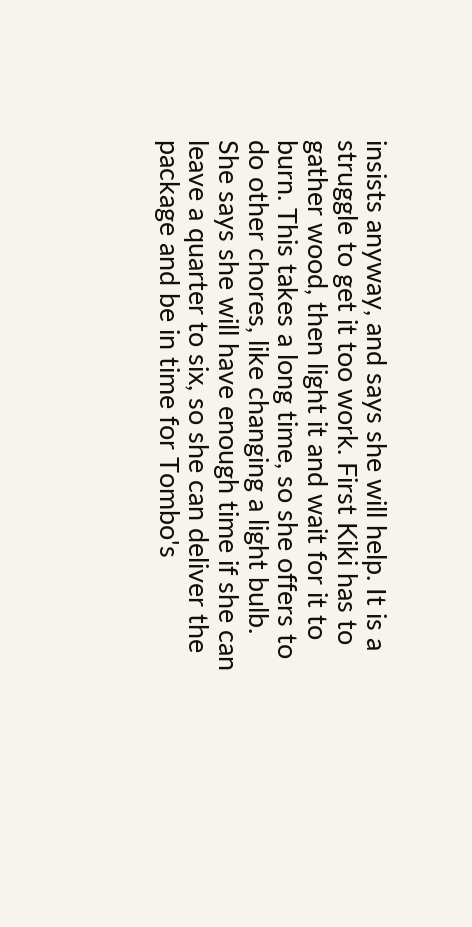insists anyway, and says she will help. It is a struggle to get it too work. First Kiki has to gather wood, then light it and wait for it to burn. This takes a long time, so she offers to do other chores, like changing a light bulb. She says she will have enough time if she can leave a quarter to six, so she can deliver the package and be in time for Tombo's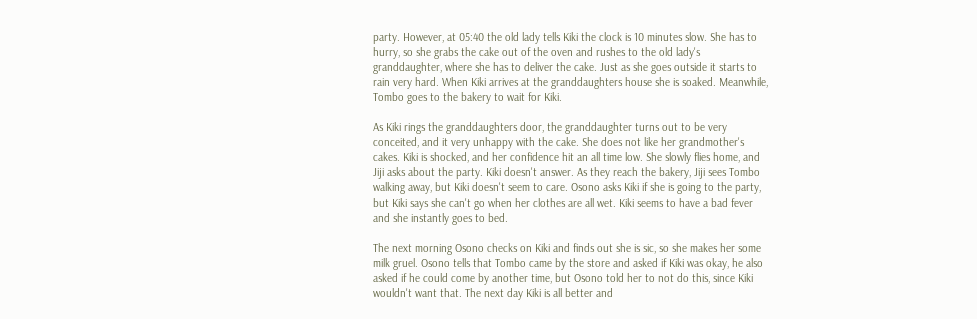party. However, at 05:40 the old lady tells Kiki the clock is 10 minutes slow. She has to hurry, so she grabs the cake out of the oven and rushes to the old lady's granddaughter, where she has to deliver the cake. Just as she goes outside it starts to rain very hard. When Kiki arrives at the granddaughters house she is soaked. Meanwhile, Tombo goes to the bakery to wait for Kiki.

As Kiki rings the granddaughters door, the granddaughter turns out to be very conceited, and it very unhappy with the cake. She does not like her grandmother's cakes. Kiki is shocked, and her confidence hit an all time low. She slowly flies home, and Jiji asks about the party. Kiki doesn't answer. As they reach the bakery, Jiji sees Tombo walking away, but Kiki doesn't seem to care. Osono asks Kiki if she is going to the party, but Kiki says she can't go when her clothes are all wet. Kiki seems to have a bad fever and she instantly goes to bed.

The next morning Osono checks on Kiki and finds out she is sic, so she makes her some milk gruel. Osono tells that Tombo came by the store and asked if Kiki was okay, he also asked if he could come by another time, but Osono told her to not do this, since Kiki wouldn't want that. The next day Kiki is all better and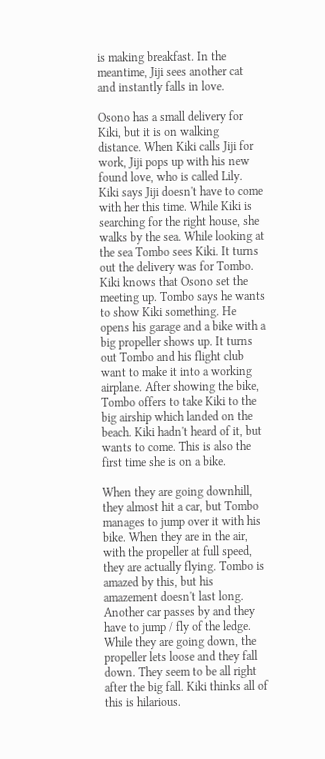is making breakfast. In the meantime, Jiji sees another cat and instantly falls in love.

Osono has a small delivery for Kiki, but it is on walking distance. When Kiki calls Jiji for work, Jiji pops up with his new found love, who is called Lily. Kiki says Jiji doesn't have to come with her this time. While Kiki is searching for the right house, she walks by the sea. While looking at the sea Tombo sees Kiki. It turns out the delivery was for Tombo. Kiki knows that Osono set the meeting up. Tombo says he wants to show Kiki something. He opens his garage and a bike with a big propeller shows up. It turns out Tombo and his flight club want to make it into a working airplane. After showing the bike, Tombo offers to take Kiki to the big airship which landed on the beach. Kiki hadn't heard of it, but wants to come. This is also the first time she is on a bike.

When they are going downhill, they almost hit a car, but Tombo manages to jump over it with his bike. When they are in the air, with the propeller at full speed, they are actually flying. Tombo is amazed by this, but his amazement doesn't last long. Another car passes by and they have to jump / fly of the ledge. While they are going down, the propeller lets loose and they fall down. They seem to be all right after the big fall. Kiki thinks all of this is hilarious.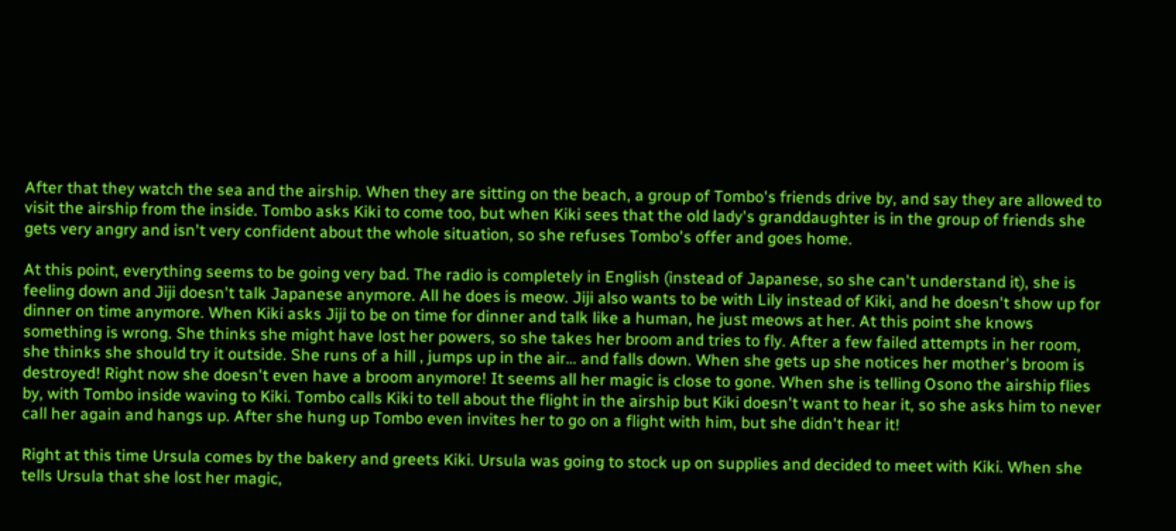After that they watch the sea and the airship. When they are sitting on the beach, a group of Tombo's friends drive by, and say they are allowed to visit the airship from the inside. Tombo asks Kiki to come too, but when Kiki sees that the old lady's granddaughter is in the group of friends she gets very angry and isn't very confident about the whole situation, so she refuses Tombo's offer and goes home.

At this point, everything seems to be going very bad. The radio is completely in English (instead of Japanese, so she can't understand it), she is feeling down and Jiji doesn't talk Japanese anymore. All he does is meow. Jiji also wants to be with Lily instead of Kiki, and he doesn't show up for dinner on time anymore. When Kiki asks Jiji to be on time for dinner and talk like a human, he just meows at her. At this point she knows something is wrong. She thinks she might have lost her powers, so she takes her broom and tries to fly. After a few failed attempts in her room, she thinks she should try it outside. She runs of a hill , jumps up in the air… and falls down. When she gets up she notices her mother's broom is destroyed! Right now she doesn't even have a broom anymore! It seems all her magic is close to gone. When she is telling Osono the airship flies by, with Tombo inside waving to Kiki. Tombo calls Kiki to tell about the flight in the airship but Kiki doesn't want to hear it, so she asks him to never call her again and hangs up. After she hung up Tombo even invites her to go on a flight with him, but she didn't hear it!

Right at this time Ursula comes by the bakery and greets Kiki. Ursula was going to stock up on supplies and decided to meet with Kiki. When she tells Ursula that she lost her magic,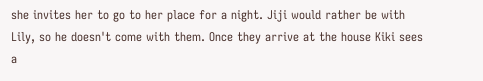she invites her to go to her place for a night. Jiji would rather be with Lily, so he doesn't come with them. Once they arrive at the house Kiki sees a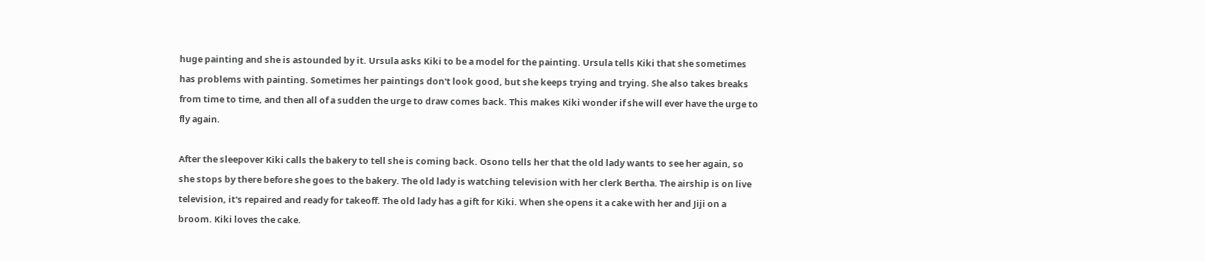huge painting and she is astounded by it. Ursula asks Kiki to be a model for the painting. Ursula tells Kiki that she sometimes has problems with painting. Sometimes her paintings don't look good, but she keeps trying and trying. She also takes breaks from time to time, and then all of a sudden the urge to draw comes back. This makes Kiki wonder if she will ever have the urge to fly again.

After the sleepover Kiki calls the bakery to tell she is coming back. Osono tells her that the old lady wants to see her again, so she stops by there before she goes to the bakery. The old lady is watching television with her clerk Bertha. The airship is on live television, it's repaired and ready for takeoff. The old lady has a gift for Kiki. When she opens it a cake with her and Jiji on a broom. Kiki loves the cake.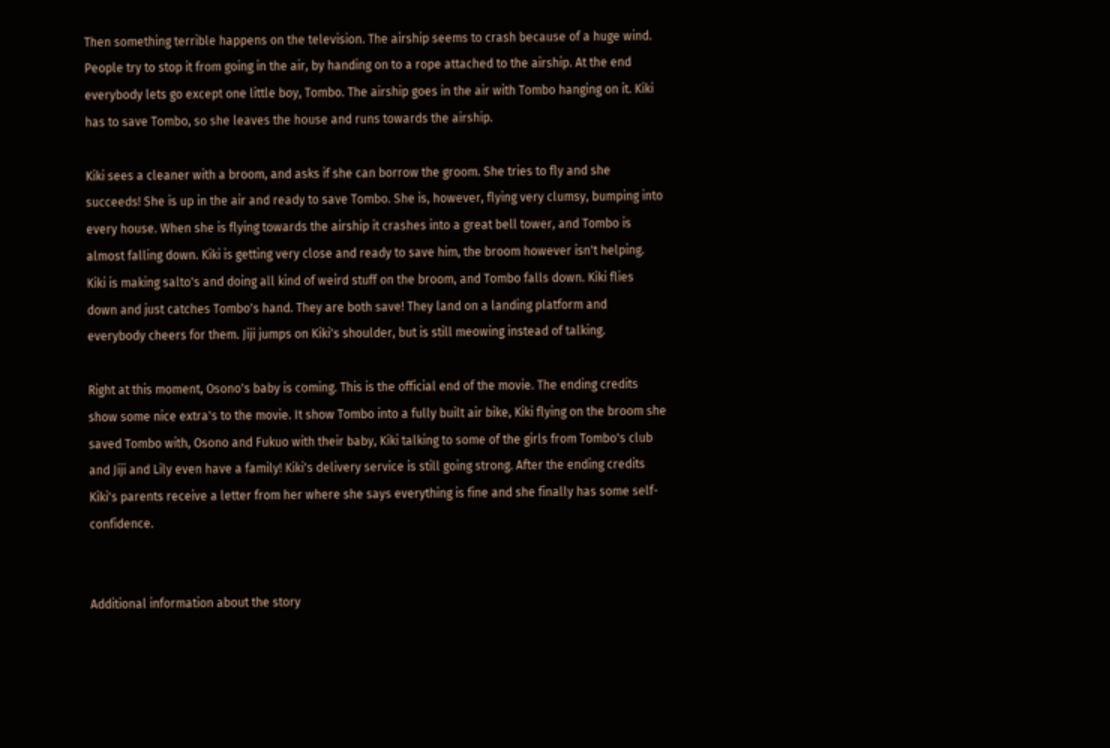Then something terrible happens on the television. The airship seems to crash because of a huge wind. People try to stop it from going in the air, by handing on to a rope attached to the airship. At the end everybody lets go except one little boy, Tombo. The airship goes in the air with Tombo hanging on it. Kiki has to save Tombo, so she leaves the house and runs towards the airship.

Kiki sees a cleaner with a broom, and asks if she can borrow the groom. She tries to fly and she succeeds! She is up in the air and ready to save Tombo. She is, however, flying very clumsy, bumping into every house. When she is flying towards the airship it crashes into a great bell tower, and Tombo is almost falling down. Kiki is getting very close and ready to save him, the broom however isn't helping. Kiki is making salto's and doing all kind of weird stuff on the broom, and Tombo falls down. Kiki flies down and just catches Tombo's hand. They are both save! They land on a landing platform and everybody cheers for them. Jiji jumps on Kiki's shoulder, but is still meowing instead of talking.

Right at this moment, Osono's baby is coming. This is the official end of the movie. The ending credits show some nice extra's to the movie. It show Tombo into a fully built air bike, Kiki flying on the broom she saved Tombo with, Osono and Fukuo with their baby, Kiki talking to some of the girls from Tombo's club and Jiji and Lily even have a family! Kiki's delivery service is still going strong. After the ending credits Kiki's parents receive a letter from her where she says everything is fine and she finally has some self-confidence.


Additional information about the story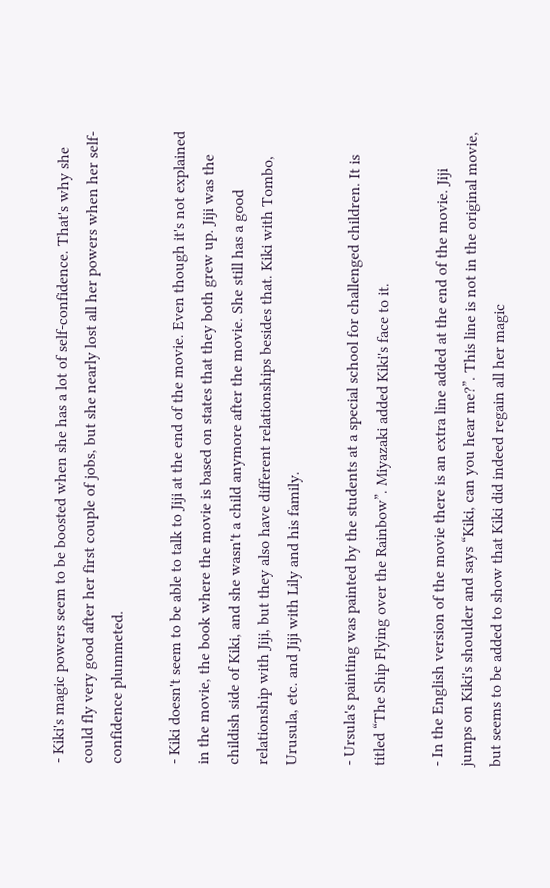- Kiki's magic powers seem to be boosted when she has a lot of self-confidence. That's why she could fly very good after her first couple of jobs, but she nearly lost all her powers when her self-confidence plummeted.

- Kiki doesn't seem to be able to talk to Jiji at the end of the movie. Even though it's not explained in the movie, the book where the movie is based on states that they both grew up. Jiji was the childish side of Kiki, and she wasn't a child anymore after the movie. She still has a good relationship with Jiji, but they also have different relationships besides that. Kiki with Tombo, Urusula, etc. and Jiji with Lily and his family.

- Ursula's painting was painted by the students at a special school for challenged children. It is titled “The Ship Flying over the Rainbow”. Miyazaki added Kiki's face to it.

- In the English version of the movie there is an extra line added at the end of the movie. Jiji jumps on Kiki's shoulder and says “Kiki, can you hear me?”. This line is not in the original movie, but seems to be added to show that Kiki did indeed regain all her magic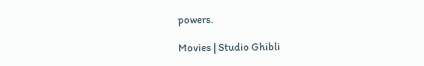powers.

Movies | Studio Ghibli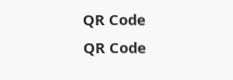QR Code
QR Code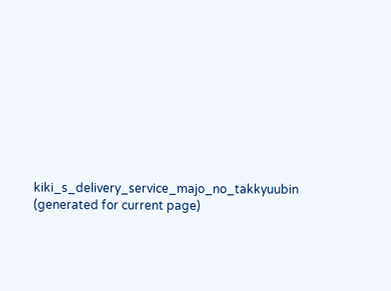kiki_s_delivery_service_majo_no_takkyuubin (generated for current page)